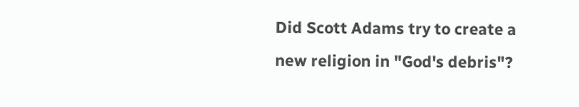Did Scott Adams try to create a new religion in "God's debris"?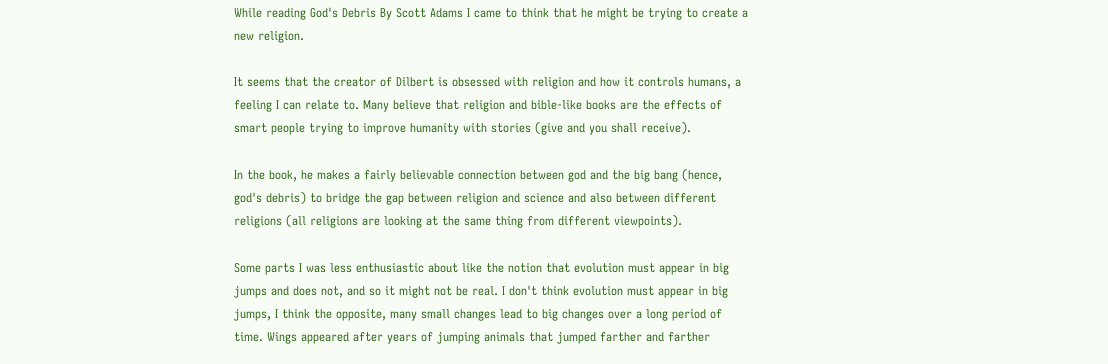While reading God's Debris By Scott Adams I came to think that he might be trying to create a new religion.

It seems that the creator of Dilbert is obsessed with religion and how it controls humans, a feeling I can relate to. Many believe that religion and bible-like books are the effects of smart people trying to improve humanity with stories (give and you shall receive).

In the book, he makes a fairly believable connection between god and the big bang (hence, god's debris) to bridge the gap between religion and science and also between different religions (all religions are looking at the same thing from different viewpoints).

Some parts I was less enthusiastic about like the notion that evolution must appear in big jumps and does not, and so it might not be real. I don't think evolution must appear in big jumps, I think the opposite, many small changes lead to big changes over a long period of time. Wings appeared after years of jumping animals that jumped farther and farther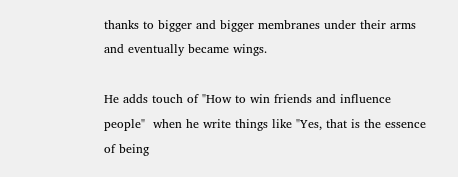thanks to bigger and bigger membranes under their arms and eventually became wings.

He adds touch of "How to win friends and influence people"  when he write things like "Yes, that is the essence of being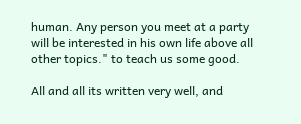human. Any person you meet at a party will be interested in his own life above all other topics." to teach us some good.

All and all its written very well, and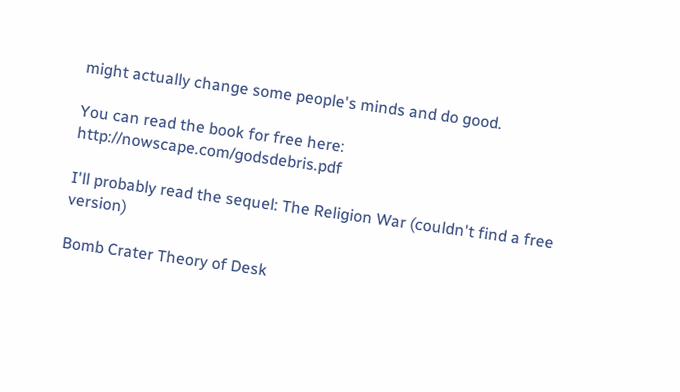might actually change some people's minds and do good.

You can read the book for free here: http://nowscape.com/godsdebris.pdf

I'll probably read the sequel: The Religion War (couldn't find a free version)

Bomb Crater Theory of Desk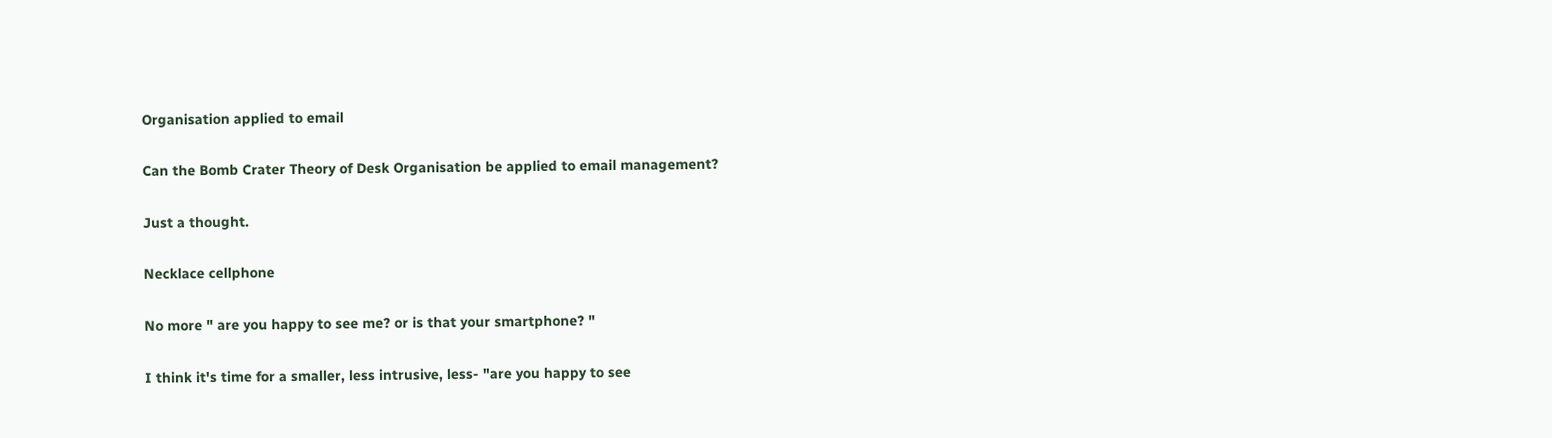Organisation applied to email

Can the Bomb Crater Theory of Desk Organisation be applied to email management?

Just a thought.

Necklace cellphone

No more " are you happy to see me? or is that your smartphone? "

I think it's time for a smaller, less intrusive, less- "are you happy to see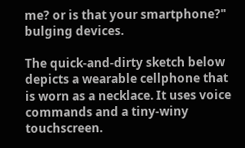me? or is that your smartphone?" bulging devices.

The quick-and-dirty sketch below depicts a wearable cellphone that is worn as a necklace. It uses voice commands and a tiny-winy touchscreen.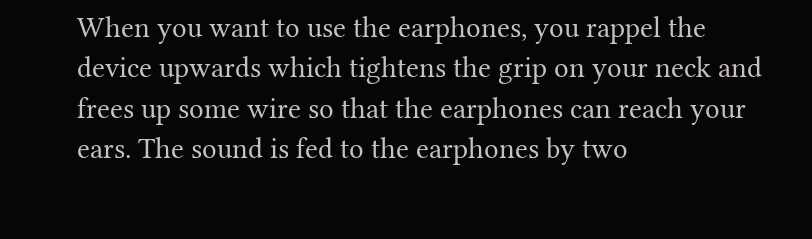When you want to use the earphones, you rappel the device upwards which tightens the grip on your neck and frees up some wire so that the earphones can reach your ears. The sound is fed to the earphones by two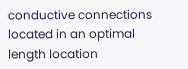conductive connections located in an optimal length location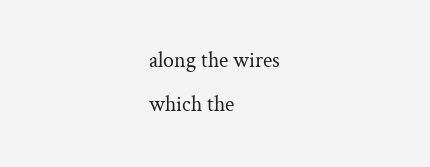along the wires which the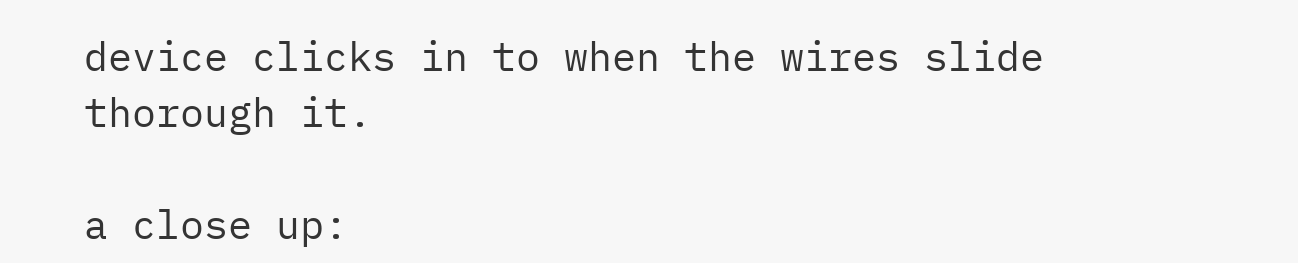device clicks in to when the wires slide thorough it.

a close up: